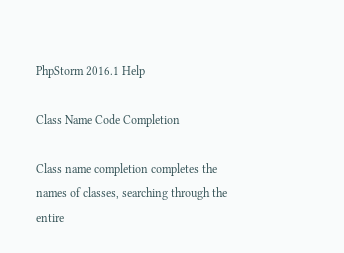PhpStorm 2016.1 Help

Class Name Code Completion

Class name completion completes the names of classes, searching through the entire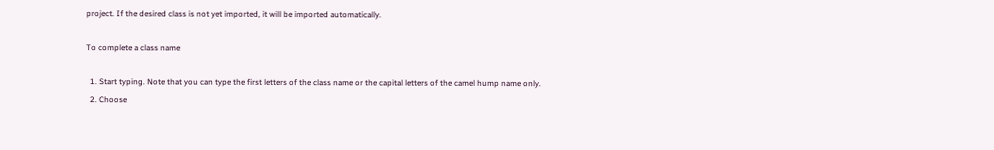project. If the desired class is not yet imported, it will be imported automatically.

To complete a class name

  1. Start typing. Note that you can type the first letters of the class name or the capital letters of the camel hump name only.
  2. Choose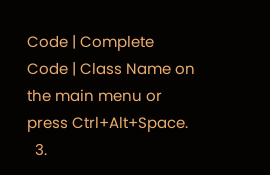Code | Complete Code | Class Name on the main menu or press Ctrl+Alt+Space.
  3.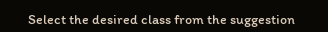Select the desired class from the suggestion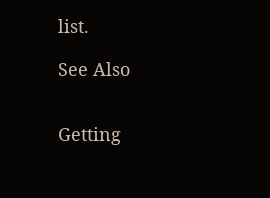list.

See Also


Getting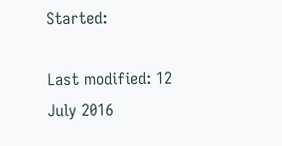Started:

Last modified: 12 July 2016